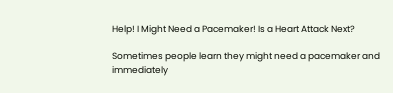Help! I Might Need a Pacemaker! Is a Heart Attack Next?

Sometimes people learn they might need a pacemaker and immediately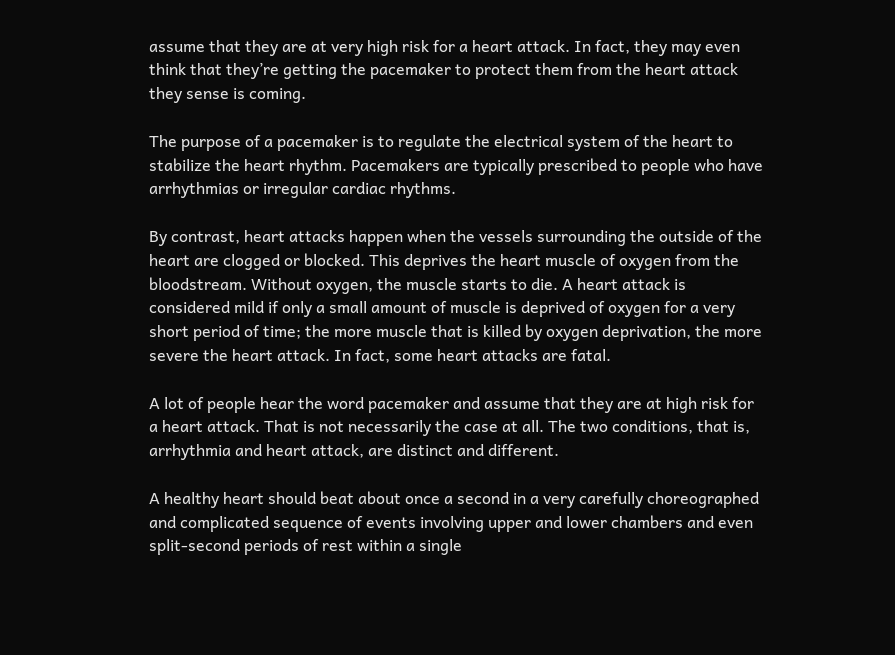assume that they are at very high risk for a heart attack. In fact, they may even think that they’re getting the pacemaker to protect them from the heart attack they sense is coming.

The purpose of a pacemaker is to regulate the electrical system of the heart to stabilize the heart rhythm. Pacemakers are typically prescribed to people who have arrhythmias or irregular cardiac rhythms.

By contrast, heart attacks happen when the vessels surrounding the outside of the heart are clogged or blocked. This deprives the heart muscle of oxygen from the bloodstream. Without oxygen, the muscle starts to die. A heart attack is considered mild if only a small amount of muscle is deprived of oxygen for a very short period of time; the more muscle that is killed by oxygen deprivation, the more severe the heart attack. In fact, some heart attacks are fatal.

A lot of people hear the word pacemaker and assume that they are at high risk for a heart attack. That is not necessarily the case at all. The two conditions, that is, arrhythmia and heart attack, are distinct and different.

A healthy heart should beat about once a second in a very carefully choreographed and complicated sequence of events involving upper and lower chambers and even split-second periods of rest within a single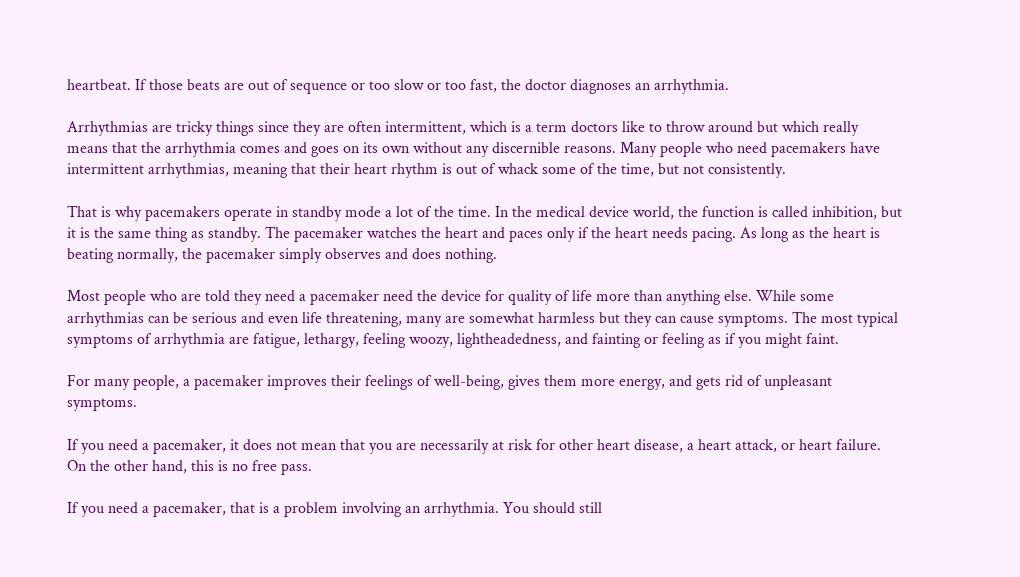heartbeat. If those beats are out of sequence or too slow or too fast, the doctor diagnoses an arrhythmia.

Arrhythmias are tricky things since they are often intermittent, which is a term doctors like to throw around but which really means that the arrhythmia comes and goes on its own without any discernible reasons. Many people who need pacemakers have intermittent arrhythmias, meaning that their heart rhythm is out of whack some of the time, but not consistently.

That is why pacemakers operate in standby mode a lot of the time. In the medical device world, the function is called inhibition, but it is the same thing as standby. The pacemaker watches the heart and paces only if the heart needs pacing. As long as the heart is beating normally, the pacemaker simply observes and does nothing.

Most people who are told they need a pacemaker need the device for quality of life more than anything else. While some arrhythmias can be serious and even life threatening, many are somewhat harmless but they can cause symptoms. The most typical symptoms of arrhythmia are fatigue, lethargy, feeling woozy, lightheadedness, and fainting or feeling as if you might faint.

For many people, a pacemaker improves their feelings of well-being, gives them more energy, and gets rid of unpleasant symptoms.

If you need a pacemaker, it does not mean that you are necessarily at risk for other heart disease, a heart attack, or heart failure. On the other hand, this is no free pass.

If you need a pacemaker, that is a problem involving an arrhythmia. You should still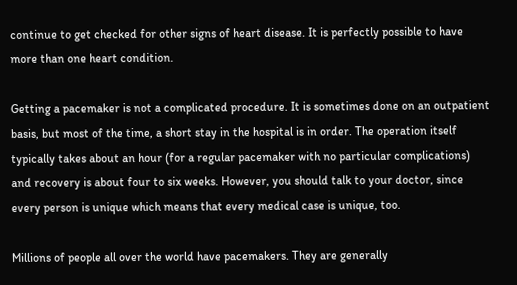continue to get checked for other signs of heart disease. It is perfectly possible to have more than one heart condition.

Getting a pacemaker is not a complicated procedure. It is sometimes done on an outpatient basis, but most of the time, a short stay in the hospital is in order. The operation itself typically takes about an hour (for a regular pacemaker with no particular complications) and recovery is about four to six weeks. However, you should talk to your doctor, since every person is unique which means that every medical case is unique, too.

Millions of people all over the world have pacemakers. They are generally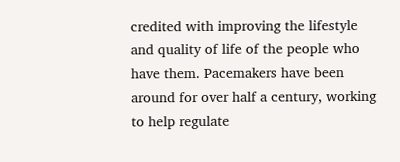credited with improving the lifestyle and quality of life of the people who have them. Pacemakers have been around for over half a century, working to help regulate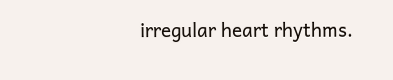irregular heart rhythms.